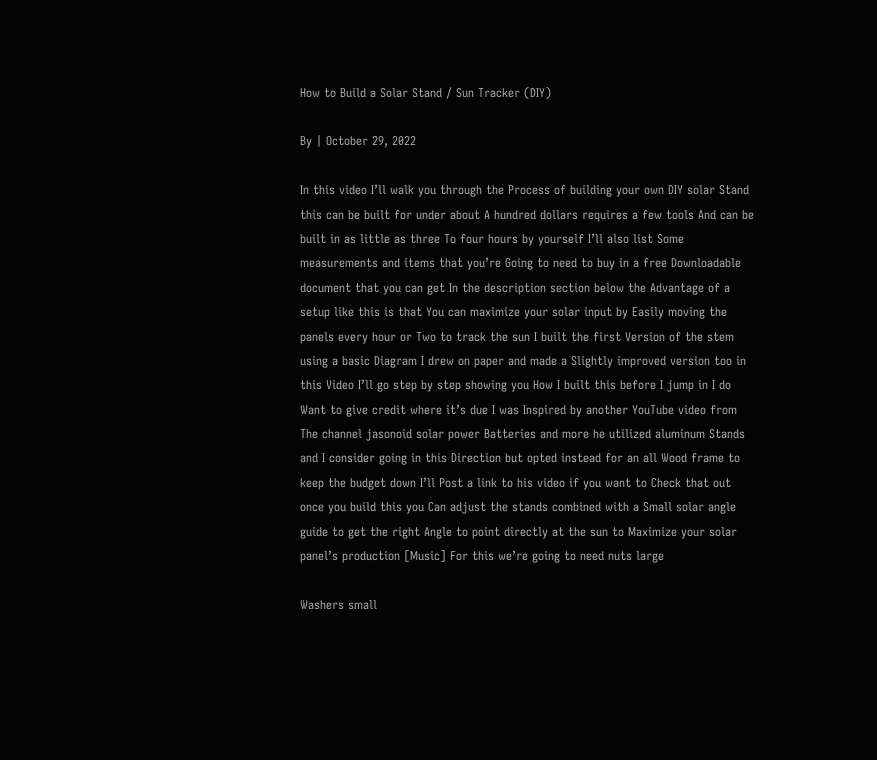How to Build a Solar Stand / Sun Tracker (DIY)

By | October 29, 2022

In this video I’ll walk you through the Process of building your own DIY solar Stand this can be built for under about A hundred dollars requires a few tools And can be built in as little as three To four hours by yourself I’ll also list Some measurements and items that you’re Going to need to buy in a free Downloadable document that you can get In the description section below the Advantage of a setup like this is that You can maximize your solar input by Easily moving the panels every hour or Two to track the sun I built the first Version of the stem using a basic Diagram I drew on paper and made a Slightly improved version too in this Video I’ll go step by step showing you How I built this before I jump in I do Want to give credit where it’s due I was Inspired by another YouTube video from The channel jasonoid solar power Batteries and more he utilized aluminum Stands and I consider going in this Direction but opted instead for an all Wood frame to keep the budget down I’ll Post a link to his video if you want to Check that out once you build this you Can adjust the stands combined with a Small solar angle guide to get the right Angle to point directly at the sun to Maximize your solar panel’s production [Music] For this we’re going to need nuts large

Washers small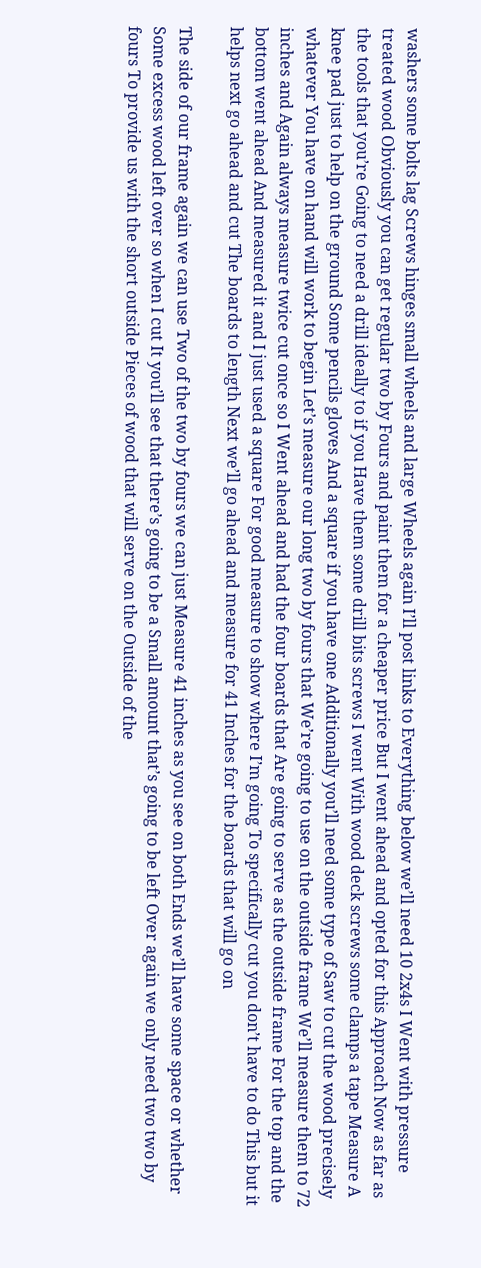washers some bolts lag Screws hinges small wheels and large Wheels again I’ll post links to Everything below we’ll need 10 2x4s I Went with pressure treated wood Obviously you can get regular two by Fours and paint them for a cheaper price But I went ahead and opted for this Approach Now as far as the tools that you’re Going to need a drill ideally to if you Have them some drill bits screws I went With wood deck screws some clamps a tape Measure A knee pad just to help on the ground Some pencils gloves And a square if you have one Additionally you’ll need some type of Saw to cut the wood precisely whatever You have on hand will work to begin Let’s measure our long two by fours that We’re going to use on the outside frame We’ll measure them to 72 inches and Again always measure twice cut once so I Went ahead and had the four boards that Are going to serve as the outside frame For the top and the bottom went ahead And measured it and I just used a square For good measure to show where I’m going To specifically cut you don’t have to do This but it helps next go ahead and cut The boards to length Next we’ll go ahead and measure for 41 Inches for the boards that will go on

The side of our frame again we can use Two of the two by fours we can just Measure 41 inches as you see on both Ends we’ll have some space or whether Some excess wood left over so when I cut It you’ll see that there’s going to be a Small amount that’s going to be left Over again we only need two two by fours To provide us with the short outside Pieces of wood that will serve on the Outside of the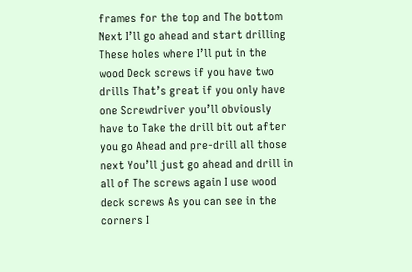frames for the top and The bottom Next I’ll go ahead and start drilling These holes where I’ll put in the wood Deck screws if you have two drills That’s great if you only have one Screwdriver you’ll obviously have to Take the drill bit out after you go Ahead and pre-drill all those next You’ll just go ahead and drill in all of The screws again I use wood deck screws As you can see in the corners I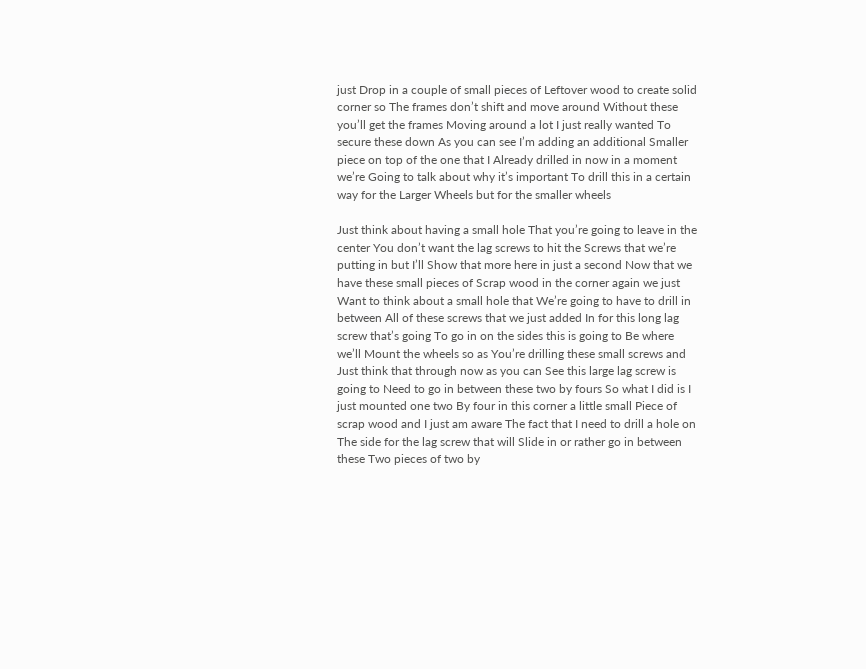just Drop in a couple of small pieces of Leftover wood to create solid corner so The frames don’t shift and move around Without these you’ll get the frames Moving around a lot I just really wanted To secure these down As you can see I’m adding an additional Smaller piece on top of the one that I Already drilled in now in a moment we’re Going to talk about why it’s important To drill this in a certain way for the Larger Wheels but for the smaller wheels

Just think about having a small hole That you’re going to leave in the center You don’t want the lag screws to hit the Screws that we’re putting in but I’ll Show that more here in just a second Now that we have these small pieces of Scrap wood in the corner again we just Want to think about a small hole that We’re going to have to drill in between All of these screws that we just added In for this long lag screw that’s going To go in on the sides this is going to Be where we’ll Mount the wheels so as You’re drilling these small screws and Just think that through now as you can See this large lag screw is going to Need to go in between these two by fours So what I did is I just mounted one two By four in this corner a little small Piece of scrap wood and I just am aware The fact that I need to drill a hole on The side for the lag screw that will Slide in or rather go in between these Two pieces of two by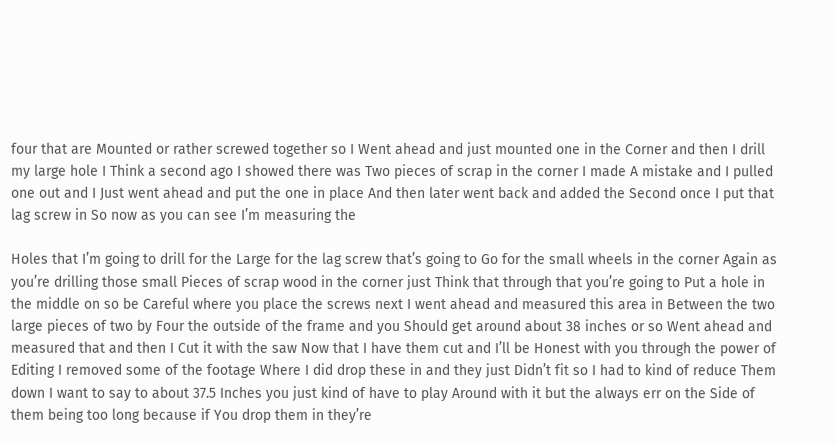four that are Mounted or rather screwed together so I Went ahead and just mounted one in the Corner and then I drill my large hole I Think a second ago I showed there was Two pieces of scrap in the corner I made A mistake and I pulled one out and I Just went ahead and put the one in place And then later went back and added the Second once I put that lag screw in So now as you can see I’m measuring the

Holes that I’m going to drill for the Large for the lag screw that’s going to Go for the small wheels in the corner Again as you’re drilling those small Pieces of scrap wood in the corner just Think that through that you’re going to Put a hole in the middle on so be Careful where you place the screws next I went ahead and measured this area in Between the two large pieces of two by Four the outside of the frame and you Should get around about 38 inches or so Went ahead and measured that and then I Cut it with the saw Now that I have them cut and I’ll be Honest with you through the power of Editing I removed some of the footage Where I did drop these in and they just Didn’t fit so I had to kind of reduce Them down I want to say to about 37.5 Inches you just kind of have to play Around with it but the always err on the Side of them being too long because if You drop them in they’re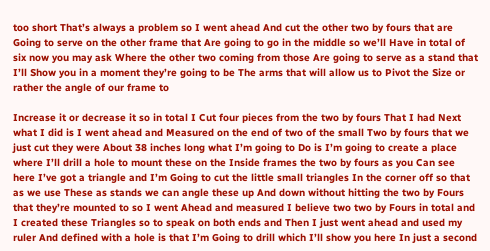too short That’s always a problem so I went ahead And cut the other two by fours that are Going to serve on the other frame that Are going to go in the middle so we’ll Have in total of six now you may ask Where the other two coming from those Are going to serve as a stand that I’ll Show you in a moment they’re going to be The arms that will allow us to Pivot the Size or rather the angle of our frame to

Increase it or decrease it so in total I Cut four pieces from the two by fours That I had Next what I did is I went ahead and Measured on the end of two of the small Two by fours that we just cut they were About 38 inches long what I’m going to Do is I’m going to create a place where I’ll drill a hole to mount these on the Inside frames the two by fours as you Can see here I’ve got a triangle and I’m Going to cut the little small triangles In the corner off so that as we use These as stands we can angle these up And down without hitting the two by Fours that they’re mounted to so I went Ahead and measured I believe two two by Fours in total and I created these Triangles so to speak on both ends and Then I just went ahead and used my ruler And defined with a hole is that I’m Going to drill which I’ll show you here In just a second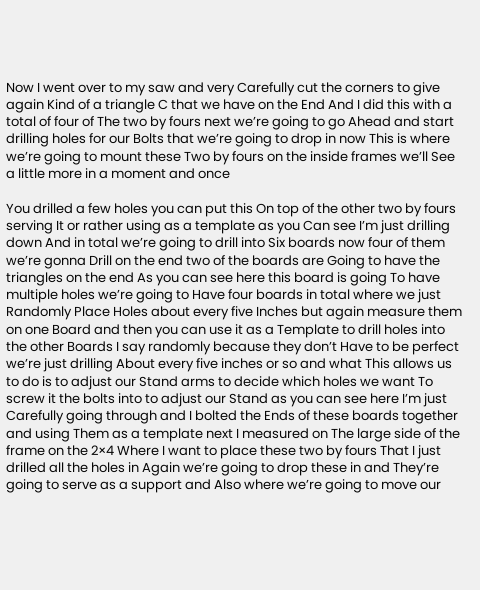Now I went over to my saw and very Carefully cut the corners to give again Kind of a triangle C that we have on the End And I did this with a total of four of The two by fours next we’re going to go Ahead and start drilling holes for our Bolts that we’re going to drop in now This is where we’re going to mount these Two by fours on the inside frames we’ll See a little more in a moment and once

You drilled a few holes you can put this On top of the other two by fours serving It or rather using as a template as you Can see I’m just drilling down And in total we’re going to drill into Six boards now four of them we’re gonna Drill on the end two of the boards are Going to have the triangles on the end As you can see here this board is going To have multiple holes we’re going to Have four boards in total where we just Randomly Place Holes about every five Inches but again measure them on one Board and then you can use it as a Template to drill holes into the other Boards I say randomly because they don’t Have to be perfect we’re just drilling About every five inches or so and what This allows us to do is to adjust our Stand arms to decide which holes we want To screw it the bolts into to adjust our Stand as you can see here I’m just Carefully going through and I bolted the Ends of these boards together and using Them as a template next I measured on The large side of the frame on the 2×4 Where I want to place these two by fours That I just drilled all the holes in Again we’re going to drop these in and They’re going to serve as a support and Also where we’re going to move our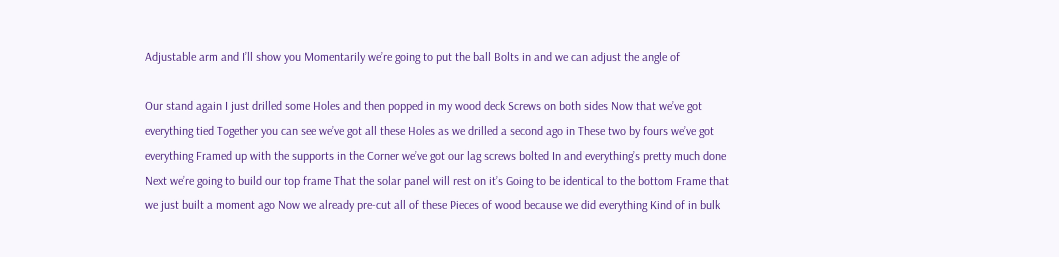Adjustable arm and I’ll show you Momentarily we’re going to put the ball Bolts in and we can adjust the angle of

Our stand again I just drilled some Holes and then popped in my wood deck Screws on both sides Now that we’ve got everything tied Together you can see we’ve got all these Holes as we drilled a second ago in These two by fours we’ve got everything Framed up with the supports in the Corner we’ve got our lag screws bolted In and everything’s pretty much done Next we’re going to build our top frame That the solar panel will rest on it’s Going to be identical to the bottom Frame that we just built a moment ago Now we already pre-cut all of these Pieces of wood because we did everything Kind of in bulk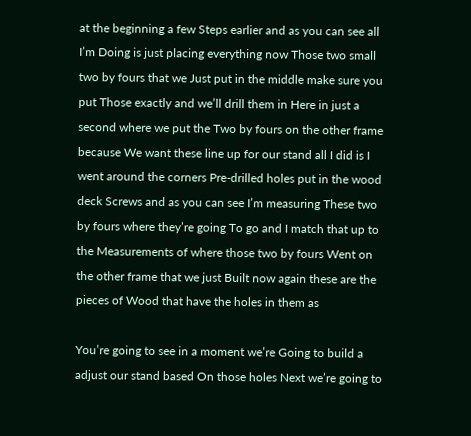at the beginning a few Steps earlier and as you can see all I’m Doing is just placing everything now Those two small two by fours that we Just put in the middle make sure you put Those exactly and we’ll drill them in Here in just a second where we put the Two by fours on the other frame because We want these line up for our stand all I did is I went around the corners Pre-drilled holes put in the wood deck Screws and as you can see I’m measuring These two by fours where they’re going To go and I match that up to the Measurements of where those two by fours Went on the other frame that we just Built now again these are the pieces of Wood that have the holes in them as

You’re going to see in a moment we’re Going to build a adjust our stand based On those holes Next we’re going to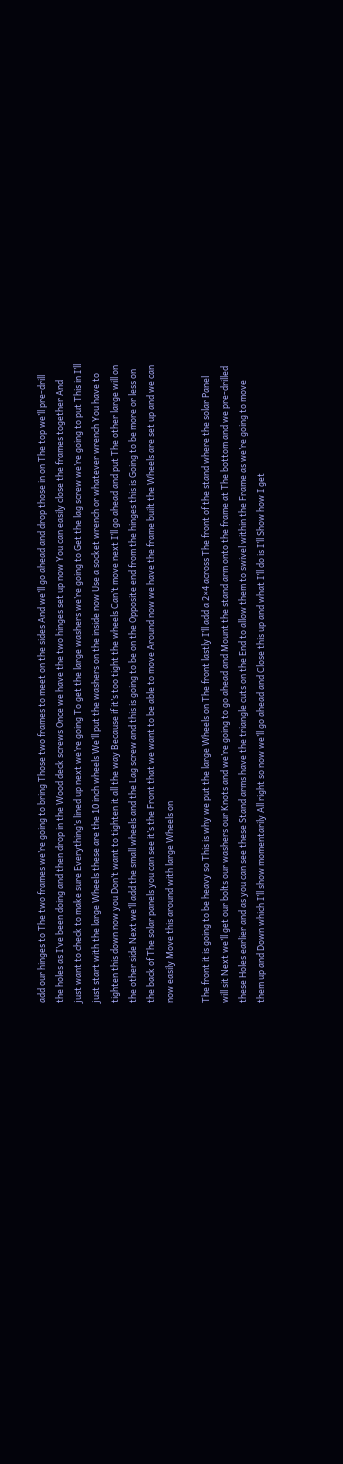add our hinges to The two frames we’re going to bring Those two frames to meet on the sides And we’ll go ahead and drop those in on The top we’ll pre-drill the holes as I’ve been doing and then drop in the Wood deck screws Once we have the two hinges set up now You can easily close the frames together And just want to check to make sure Everything’s lined up next we’re going To get the large washers we’re going to Get the lag screw we’re going to put This in I’ll just start with the large Wheels these are the 10 inch wheels We’ll put the washers on the inside now Use a socket wrench or whatever wrench You have to tighten this down now you Don’t want to tighten it all the way Because if it’s too tight the wheels Can’t move next I’ll go ahead and put The other large will on the other side Next we’ll add the small wheels and the Lag screw and this is going to be on the Opposite end from the hinges this is Going to be more or less on the back of The solar panels you can see it’s the Front that we want to be able to move Around now we have the frame built the Wheels are set up and we can now easily Move this around with large Wheels on

The front it is going to be heavy so This is why we put the large Wheels on The front lastly I’ll add a 2×4 across The front of the stand where the solar Panel will sit Next we’ll get our bolts our washers our Knots and we’re going to go ahead and Mount the stand arm onto the frame at The bottom and we pre-drilled these Holes earlier and as you can see these Stand arms have the triangle cuts on the End to allow them to swivel within the Frame as we’re going to move them up and Down which I’ll show momentarily All right so now we’ll go ahead and Close this up and what I’ll do is I’ll Show how I get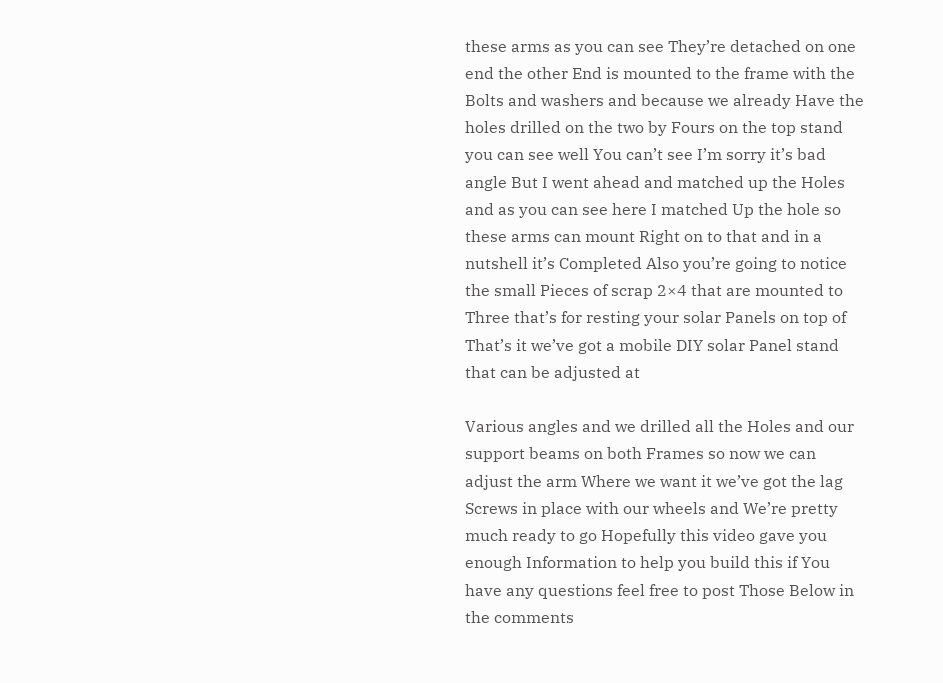these arms as you can see They’re detached on one end the other End is mounted to the frame with the Bolts and washers and because we already Have the holes drilled on the two by Fours on the top stand you can see well You can’t see I’m sorry it’s bad angle But I went ahead and matched up the Holes and as you can see here I matched Up the hole so these arms can mount Right on to that and in a nutshell it’s Completed Also you’re going to notice the small Pieces of scrap 2×4 that are mounted to Three that’s for resting your solar Panels on top of That’s it we’ve got a mobile DIY solar Panel stand that can be adjusted at

Various angles and we drilled all the Holes and our support beams on both Frames so now we can adjust the arm Where we want it we’ve got the lag Screws in place with our wheels and We’re pretty much ready to go Hopefully this video gave you enough Information to help you build this if You have any questions feel free to post Those Below in the comments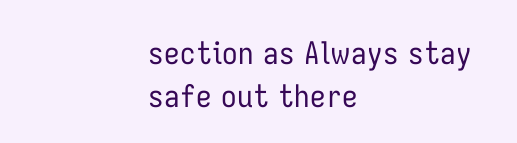section as Always stay safe out there